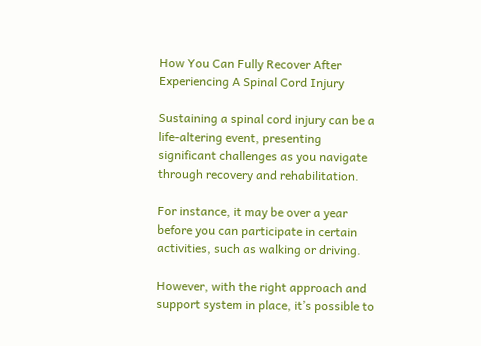How You Can Fully Recover After Experiencing A Spinal Cord Injury

Sustaining a spinal cord injury can be a life-altering event, presenting significant challenges as you navigate through recovery and rehabilitation.

For instance, it may be over a year before you can participate in certain activities, such as walking or driving.

However, with the right approach and support system in place, it’s possible to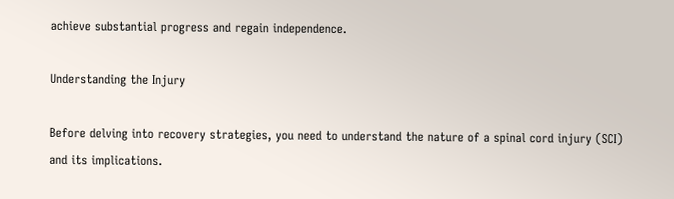achieve substantial progress and regain independence.

Understanding the Injury

Before delving into recovery strategies, you need to understand the nature of a spinal cord injury (SCI) and its implications.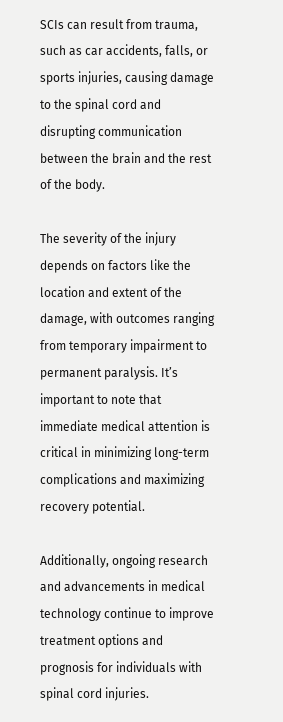SCIs can result from trauma, such as car accidents, falls, or sports injuries, causing damage to the spinal cord and disrupting communication between the brain and the rest of the body.

The severity of the injury depends on factors like the location and extent of the damage, with outcomes ranging from temporary impairment to permanent paralysis. It’s important to note that immediate medical attention is critical in minimizing long-term complications and maximizing recovery potential.

Additionally, ongoing research and advancements in medical technology continue to improve treatment options and prognosis for individuals with spinal cord injuries.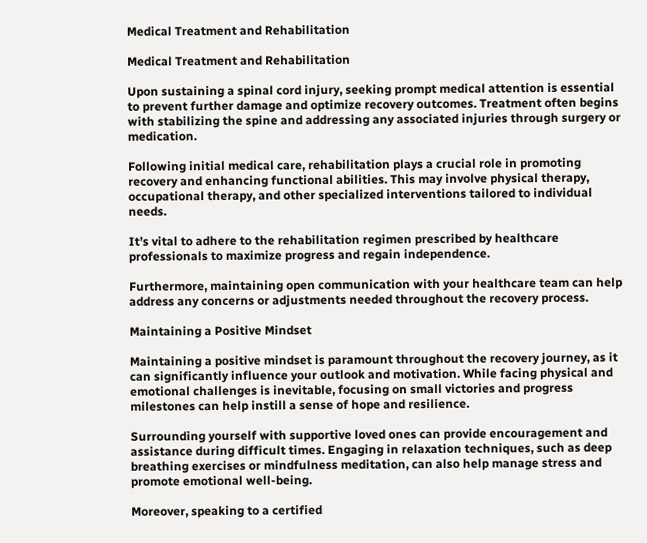Medical Treatment and Rehabilitation

Medical Treatment and Rehabilitation

Upon sustaining a spinal cord injury, seeking prompt medical attention is essential to prevent further damage and optimize recovery outcomes. Treatment often begins with stabilizing the spine and addressing any associated injuries through surgery or medication.

Following initial medical care, rehabilitation plays a crucial role in promoting recovery and enhancing functional abilities. This may involve physical therapy, occupational therapy, and other specialized interventions tailored to individual needs.

It’s vital to adhere to the rehabilitation regimen prescribed by healthcare professionals to maximize progress and regain independence.

Furthermore, maintaining open communication with your healthcare team can help address any concerns or adjustments needed throughout the recovery process.

Maintaining a Positive Mindset

Maintaining a positive mindset is paramount throughout the recovery journey, as it can significantly influence your outlook and motivation. While facing physical and emotional challenges is inevitable, focusing on small victories and progress milestones can help instill a sense of hope and resilience.

Surrounding yourself with supportive loved ones can provide encouragement and assistance during difficult times. Engaging in relaxation techniques, such as deep breathing exercises or mindfulness meditation, can also help manage stress and promote emotional well-being.

Moreover, speaking to a certified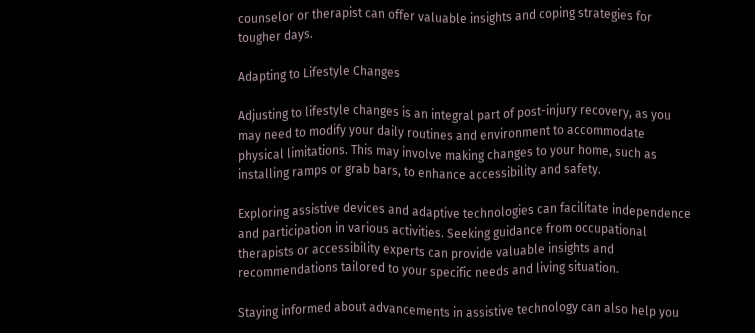counselor or therapist can offer valuable insights and coping strategies for tougher days.

Adapting to Lifestyle Changes

Adjusting to lifestyle changes is an integral part of post-injury recovery, as you may need to modify your daily routines and environment to accommodate physical limitations. This may involve making changes to your home, such as installing ramps or grab bars, to enhance accessibility and safety.

Exploring assistive devices and adaptive technologies can facilitate independence and participation in various activities. Seeking guidance from occupational therapists or accessibility experts can provide valuable insights and recommendations tailored to your specific needs and living situation.

Staying informed about advancements in assistive technology can also help you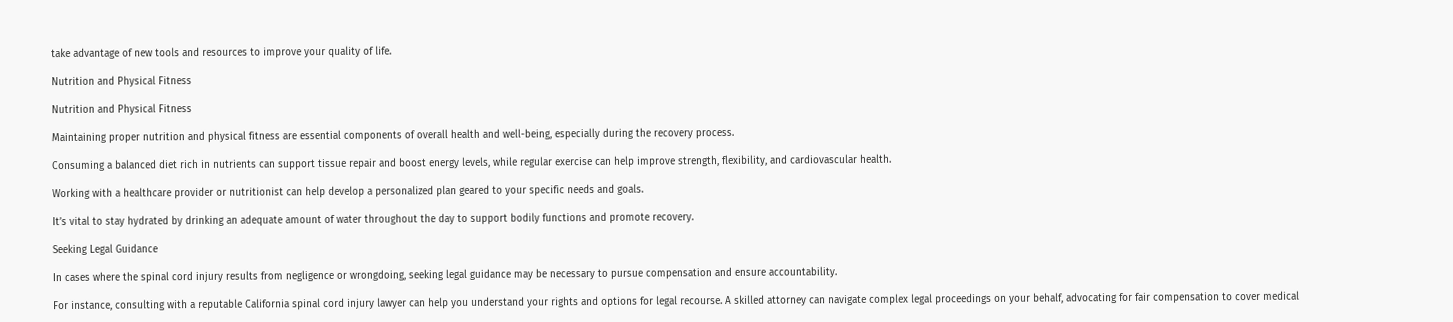take advantage of new tools and resources to improve your quality of life.

Nutrition and Physical Fitness

Nutrition and Physical Fitness

Maintaining proper nutrition and physical fitness are essential components of overall health and well-being, especially during the recovery process.

Consuming a balanced diet rich in nutrients can support tissue repair and boost energy levels, while regular exercise can help improve strength, flexibility, and cardiovascular health.

Working with a healthcare provider or nutritionist can help develop a personalized plan geared to your specific needs and goals.

It’s vital to stay hydrated by drinking an adequate amount of water throughout the day to support bodily functions and promote recovery.

Seeking Legal Guidance

In cases where the spinal cord injury results from negligence or wrongdoing, seeking legal guidance may be necessary to pursue compensation and ensure accountability.

For instance, consulting with a reputable California spinal cord injury lawyer can help you understand your rights and options for legal recourse. A skilled attorney can navigate complex legal proceedings on your behalf, advocating for fair compensation to cover medical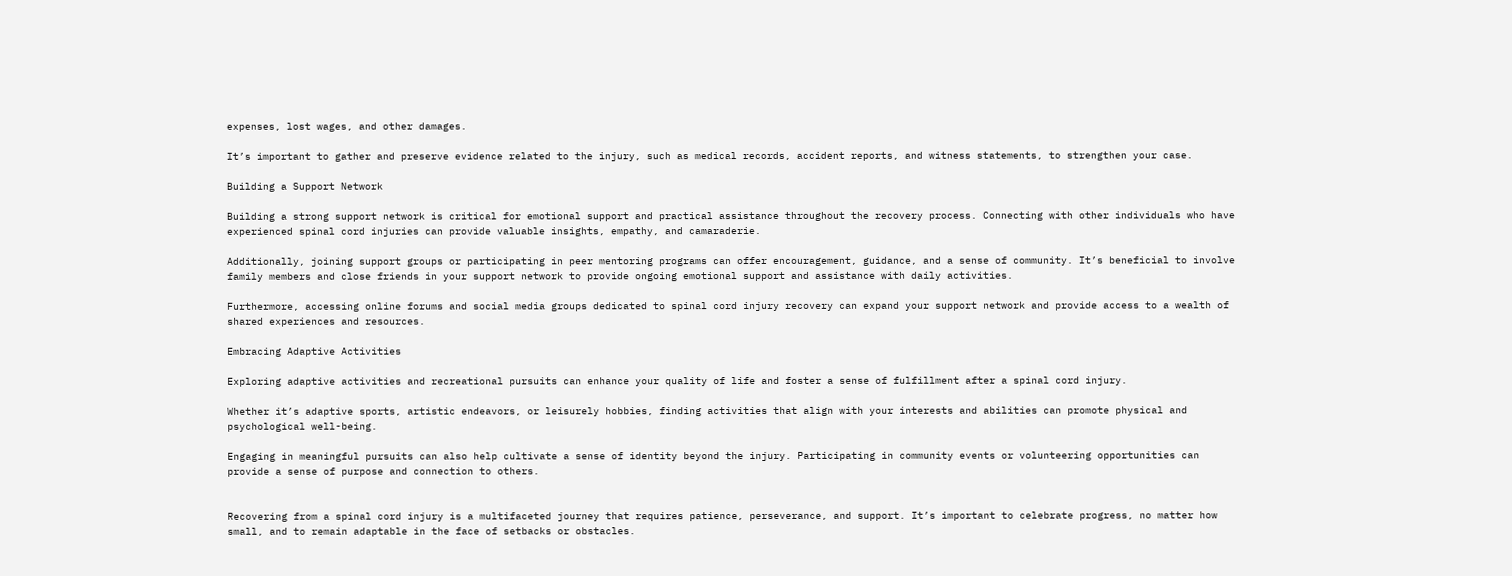expenses, lost wages, and other damages.

It’s important to gather and preserve evidence related to the injury, such as medical records, accident reports, and witness statements, to strengthen your case.

Building a Support Network

Building a strong support network is critical for emotional support and practical assistance throughout the recovery process. Connecting with other individuals who have experienced spinal cord injuries can provide valuable insights, empathy, and camaraderie.

Additionally, joining support groups or participating in peer mentoring programs can offer encouragement, guidance, and a sense of community. It’s beneficial to involve family members and close friends in your support network to provide ongoing emotional support and assistance with daily activities.

Furthermore, accessing online forums and social media groups dedicated to spinal cord injury recovery can expand your support network and provide access to a wealth of shared experiences and resources.

Embracing Adaptive Activities

Exploring adaptive activities and recreational pursuits can enhance your quality of life and foster a sense of fulfillment after a spinal cord injury.

Whether it’s adaptive sports, artistic endeavors, or leisurely hobbies, finding activities that align with your interests and abilities can promote physical and psychological well-being.

Engaging in meaningful pursuits can also help cultivate a sense of identity beyond the injury. Participating in community events or volunteering opportunities can provide a sense of purpose and connection to others.


Recovering from a spinal cord injury is a multifaceted journey that requires patience, perseverance, and support. It’s important to celebrate progress, no matter how small, and to remain adaptable in the face of setbacks or obstacles.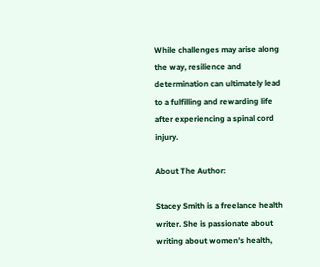While challenges may arise along the way, resilience and determination can ultimately lead to a fulfilling and rewarding life after experiencing a spinal cord injury.

About The Author:

Stacey Smith is a freelance health writer. She is passionate about writing about women’s health,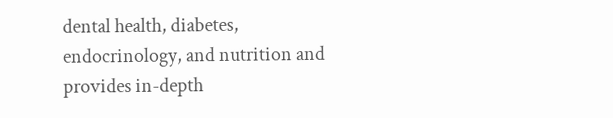dental health, diabetes, endocrinology, and nutrition and provides in-depth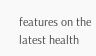features on the latest health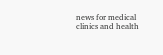news for medical clinics and health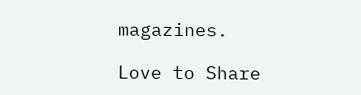magazines.

Love to Share